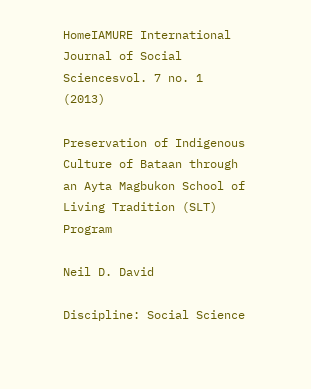HomeIAMURE International Journal of Social Sciencesvol. 7 no. 1 (2013)

Preservation of Indigenous Culture of Bataan through an Ayta Magbukon School of Living Tradition (SLT) Program

Neil D. David

Discipline: Social Science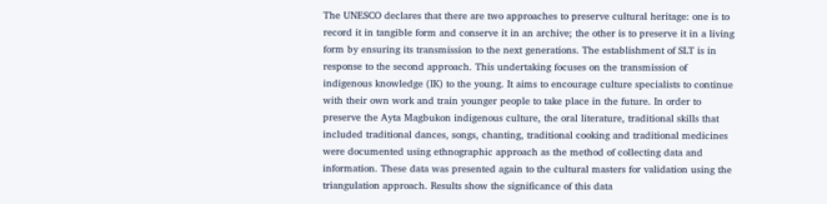The UNESCO declares that there are two approaches to preserve cultural heritage: one is to record it in tangible form and conserve it in an archive; the other is to preserve it in a living form by ensuring its transmission to the next generations. The establishment of SLT is in response to the second approach. This undertaking focuses on the transmission of indigenous knowledge (IK) to the young. It aims to encourage culture specialists to continue with their own work and train younger people to take place in the future. In order to preserve the Ayta Magbukon indigenous culture, the oral literature, traditional skills that included traditional dances, songs, chanting, traditional cooking and traditional medicines were documented using ethnographic approach as the method of collecting data and information. These data was presented again to the cultural masters for validation using the triangulation approach. Results show the significance of this data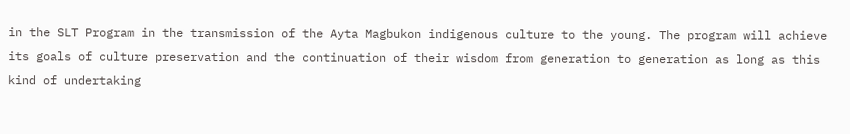in the SLT Program in the transmission of the Ayta Magbukon indigenous culture to the young. The program will achieve its goals of culture preservation and the continuation of their wisdom from generation to generation as long as this kind of undertaking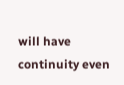will have continuity even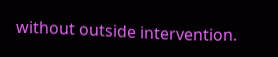without outside intervention.